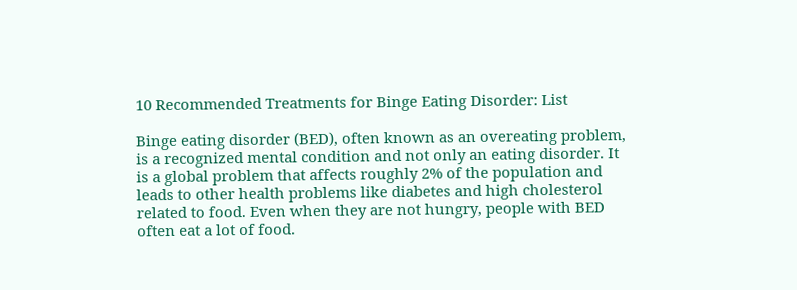10 Recommended Treatments for Binge Eating Disorder: List

Binge eating disorder (BED), often known as an overeating problem, is a recognized mental condition and not only an eating disorder. It is a global problem that affects roughly 2% of the population and leads to other health problems like diabetes and high cholesterol related to food. Even when they are not hungry, people with BED often eat a lot of food.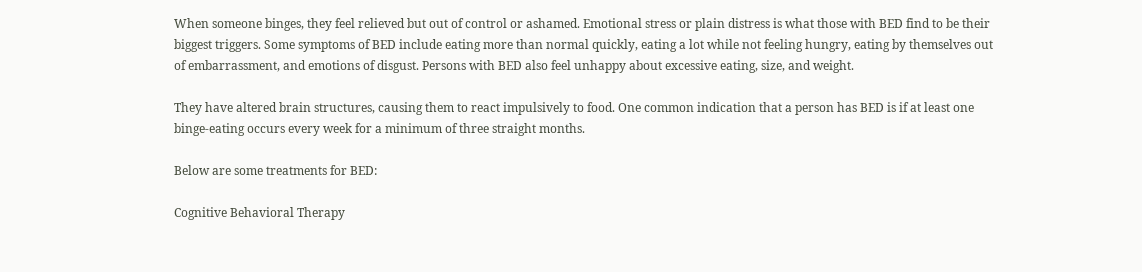When someone binges, they feel relieved but out of control or ashamed. Emotional stress or plain distress is what those with BED find to be their biggest triggers. Some symptoms of BED include eating more than normal quickly, eating a lot while not feeling hungry, eating by themselves out of embarrassment, and emotions of disgust. Persons with BED also feel unhappy about excessive eating, size, and weight.

They have altered brain structures, causing them to react impulsively to food. One common indication that a person has BED is if at least one binge-eating occurs every week for a minimum of three straight months.

Below are some treatments for BED:

Cognitive Behavioral Therapy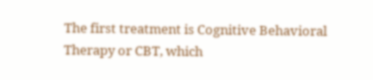The first treatment is Cognitive Behavioral Therapy or CBT, which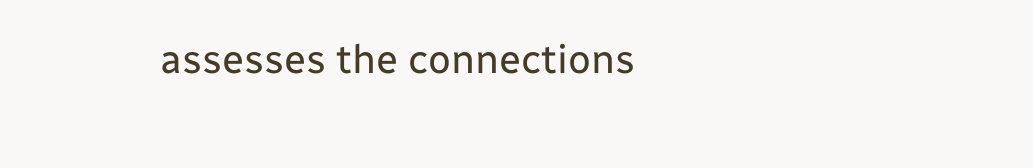assesses the connections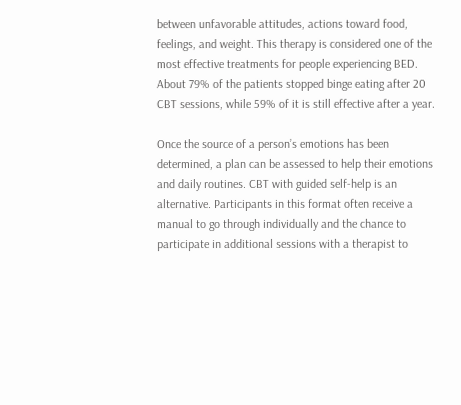between unfavorable attitudes, actions toward food, feelings, and weight. This therapy is considered one of the most effective treatments for people experiencing BED. About 79% of the patients stopped binge eating after 20 CBT sessions, while 59% of it is still effective after a year.

Once the source of a person’s emotions has been determined, a plan can be assessed to help their emotions and daily routines. CBT with guided self-help is an alternative. Participants in this format often receive a manual to go through individually and the chance to participate in additional sessions with a therapist to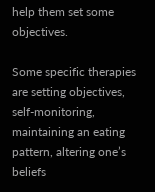help them set some objectives.

Some specific therapies are setting objectives, self-monitoring, maintaining an eating pattern, altering one’s beliefs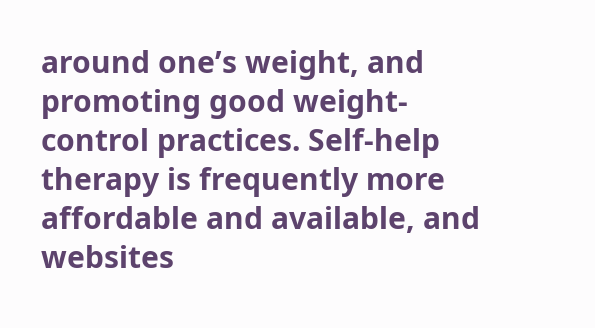around one’s weight, and promoting good weight-control practices. Self-help therapy is frequently more affordable and available, and websites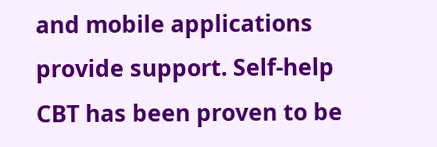and mobile applications provide support. Self-help CBT has been proven to be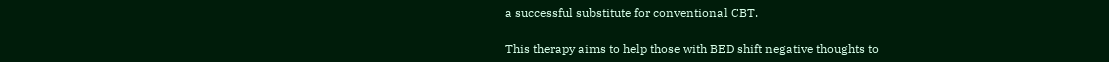a successful substitute for conventional CBT.

This therapy aims to help those with BED shift negative thoughts to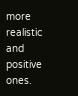more realistic and positive ones.